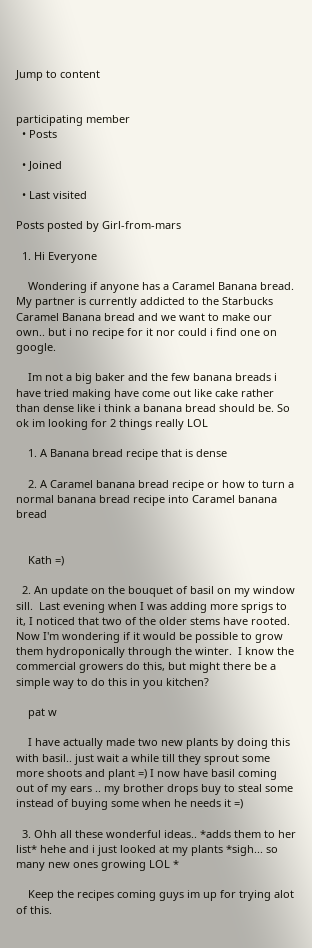Jump to content


participating member
  • Posts

  • Joined

  • Last visited

Posts posted by Girl-from-mars

  1. Hi Everyone

    Wondering if anyone has a Caramel Banana bread. My partner is currently addicted to the Starbucks Caramel Banana bread and we want to make our own.. but i no recipe for it nor could i find one on google.

    Im not a big baker and the few banana breads i have tried making have come out like cake rather than dense like i think a banana bread should be. So ok im looking for 2 things really LOL

    1. A Banana bread recipe that is dense

    2. A Caramel banana bread recipe or how to turn a normal banana bread recipe into Caramel banana bread


    Kath =)

  2. An update on the bouquet of basil on my window sill.  Last evening when I was adding more sprigs to it, I noticed that two of the older stems have rooted.  Now I'm wondering if it would be possible to grow them hydroponically through the winter.  I know the commercial growers do this, but might there be a simple way to do this in you kitchen?

    pat w

    I have actually made two new plants by doing this with basil.. just wait a while till they sprout some more shoots and plant =) I now have basil coming out of my ears .. my brother drops buy to steal some instead of buying some when he needs it =)

  3. Ohh all these wonderful ideas.. *adds them to her list* hehe and i just looked at my plants *sigh... so many new ones growing LOL *

    Keep the recipes coming guys im up for trying alot of this.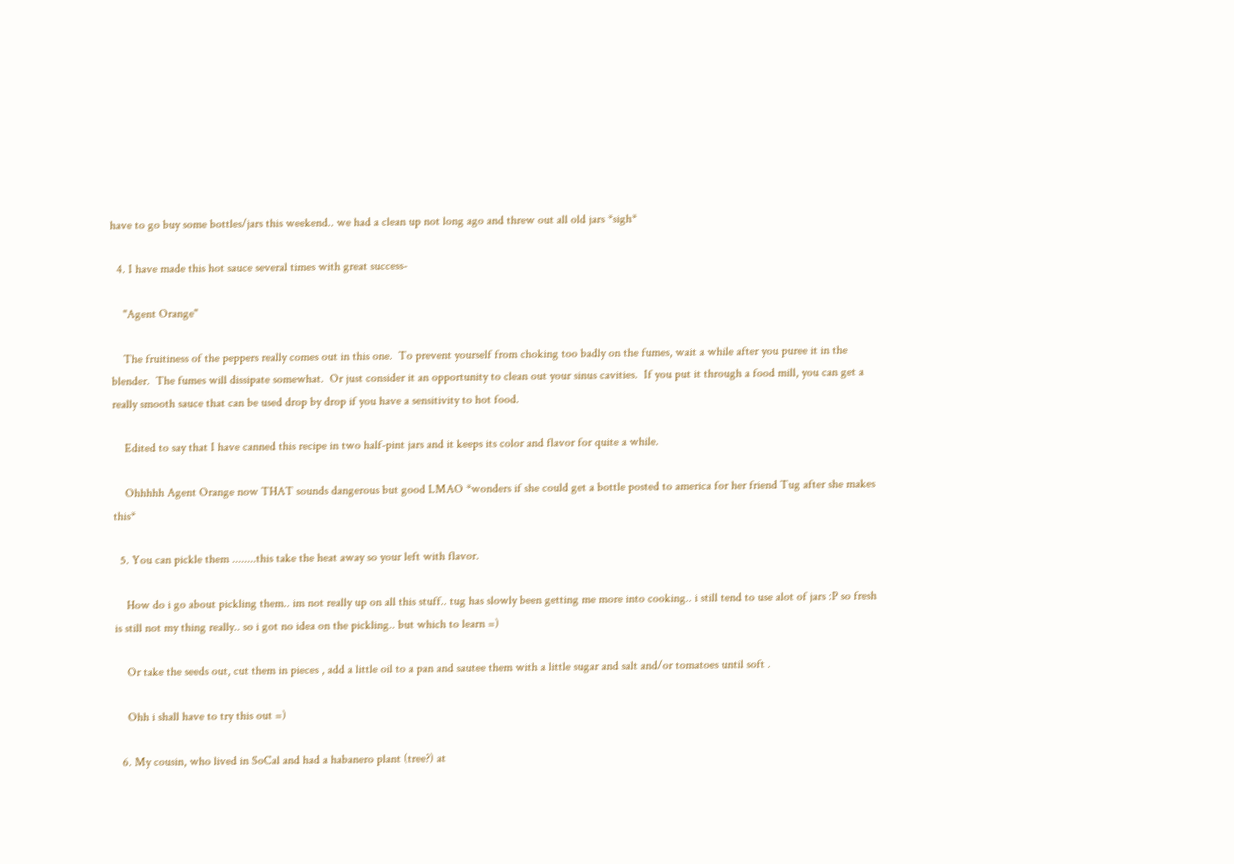have to go buy some bottles/jars this weekend.. we had a clean up not long ago and threw out all old jars *sigh*

  4. I have made this hot sauce several times with great success-

    "Agent Orange"

    The fruitiness of the peppers really comes out in this one.  To prevent yourself from choking too badly on the fumes, wait a while after you puree it in the blender.  The fumes will dissipate somewhat.  Or just consider it an opportunity to clean out your sinus cavities.  If you put it through a food mill, you can get a really smooth sauce that can be used drop by drop if you have a sensitivity to hot food.

    Edited to say that I have canned this recipe in two half-pint jars and it keeps its color and flavor for quite a while.

    Ohhhhh Agent Orange now THAT sounds dangerous but good LMAO *wonders if she could get a bottle posted to america for her friend Tug after she makes this*

  5. You can pickle them ........this take the heat away so your left with flavor.

    How do i go about pickling them.. im not really up on all this stuff.. tug has slowly been getting me more into cooking.. i still tend to use alot of jars :P so fresh is still not my thing really.. so i got no idea on the pickling.. but which to learn =)

    Or take the seeds out, cut them in pieces , add a little oil to a pan and sautee them with a little sugar and salt and/or tomatoes until soft .

    Ohh i shall have to try this out =)

  6. My cousin, who lived in SoCal and had a habanero plant (tree?) at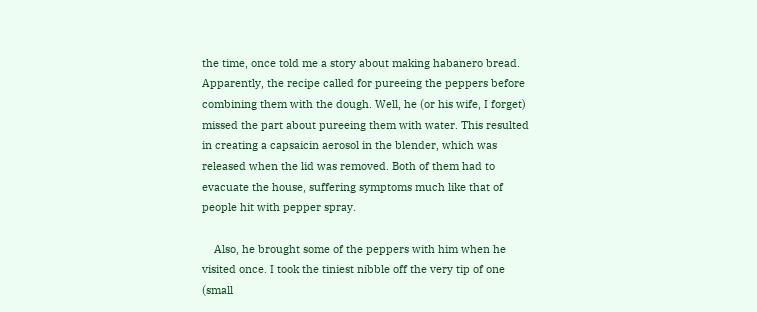the time, once told me a story about making habanero bread. Apparently, the recipe called for pureeing the peppers before combining them with the dough. Well, he (or his wife, I forget) missed the part about pureeing them with water. This resulted in creating a capsaicin aerosol in the blender, which was released when the lid was removed. Both of them had to evacuate the house, suffering symptoms much like that of people hit with pepper spray.

    Also, he brought some of the peppers with him when he visited once. I took the tiniest nibble off the very tip of one (small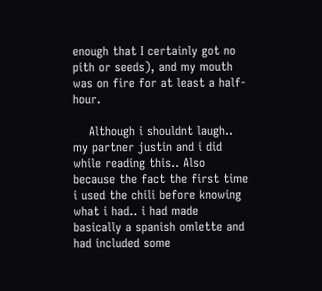enough that I certainly got no pith or seeds), and my mouth was on fire for at least a half-hour.

    Although i shouldnt laugh.. my partner justin and i did while reading this.. Also because the fact the first time i used the chili before knowing what i had.. i had made basically a spanish omlette and had included some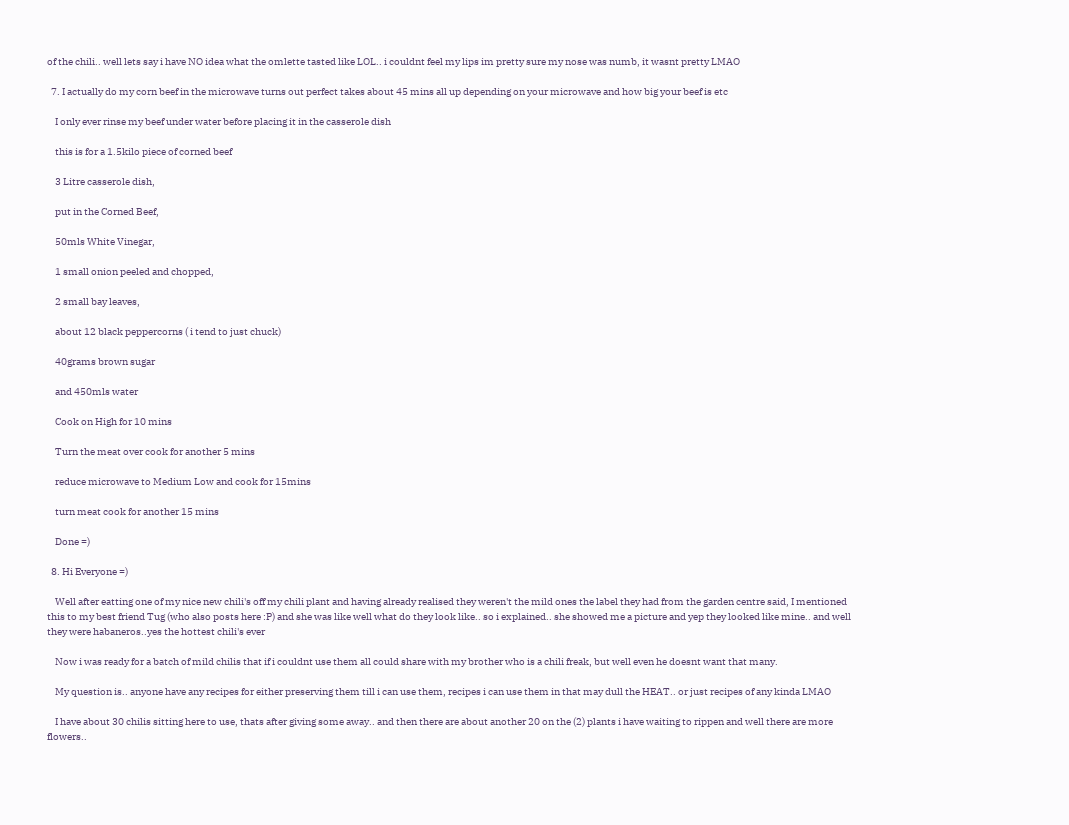of the chili.. well lets say i have NO idea what the omlette tasted like LOL.. i couldnt feel my lips im pretty sure my nose was numb, it wasnt pretty LMAO

  7. I actually do my corn beef in the microwave turns out perfect takes about 45 mins all up depending on your microwave and how big your beef is etc

    I only ever rinse my beef under water before placing it in the casserole dish

    this is for a 1.5kilo piece of corned beef

    3 Litre casserole dish,

    put in the Corned Beef,

    50mls White Vinegar,

    1 small onion peeled and chopped,

    2 small bay leaves,

    about 12 black peppercorns ( i tend to just chuck)

    40grams brown sugar

    and 450mls water

    Cook on High for 10 mins

    Turn the meat over cook for another 5 mins

    reduce microwave to Medium Low and cook for 15mins

    turn meat cook for another 15 mins

    Done =)

  8. Hi Everyone =)

    Well after eatting one of my nice new chili's off my chili plant and having already realised they weren't the mild ones the label they had from the garden centre said, I mentioned this to my best friend Tug (who also posts here :P) and she was like well what do they look like.. so i explained.. she showed me a picture and yep they looked like mine.. and well they were habaneros..yes the hottest chili's ever

    Now i was ready for a batch of mild chilis that if i couldnt use them all could share with my brother who is a chili freak, but well even he doesnt want that many.

    My question is.. anyone have any recipes for either preserving them till i can use them, recipes i can use them in that may dull the HEAT.. or just recipes of any kinda LMAO

    I have about 30 chilis sitting here to use, thats after giving some away.. and then there are about another 20 on the (2) plants i have waiting to rippen and well there are more flowers..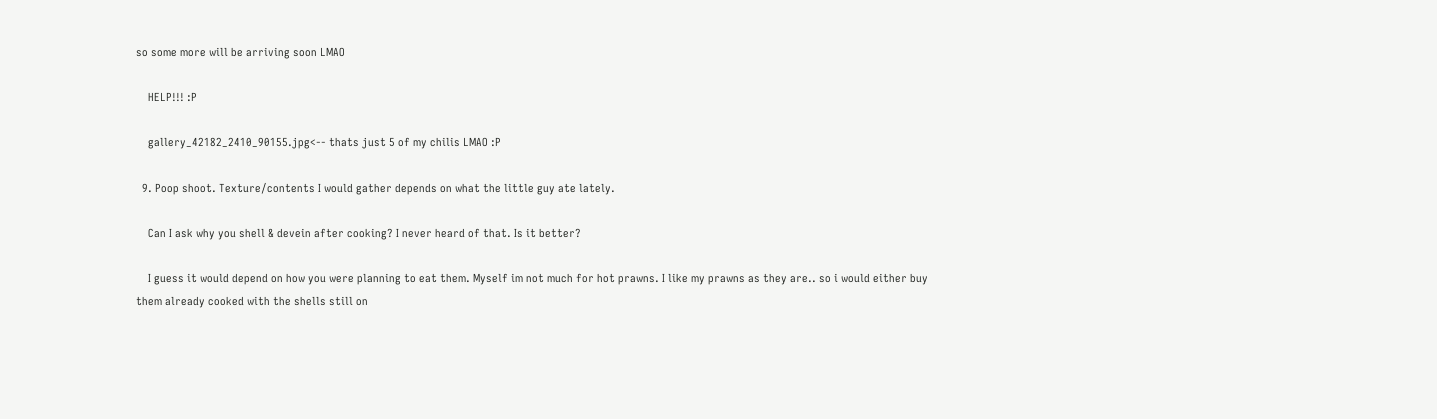so some more will be arriving soon LMAO

    HELP!!! :P

    gallery_42182_2410_90155.jpg<-- thats just 5 of my chilis LMAO :P

  9. Poop shoot. Texture/contents I would gather depends on what the little guy ate lately.

    Can I ask why you shell & devein after cooking? I never heard of that. Is it better?

    I guess it would depend on how you were planning to eat them. Myself im not much for hot prawns. I like my prawns as they are.. so i would either buy them already cooked with the shells still on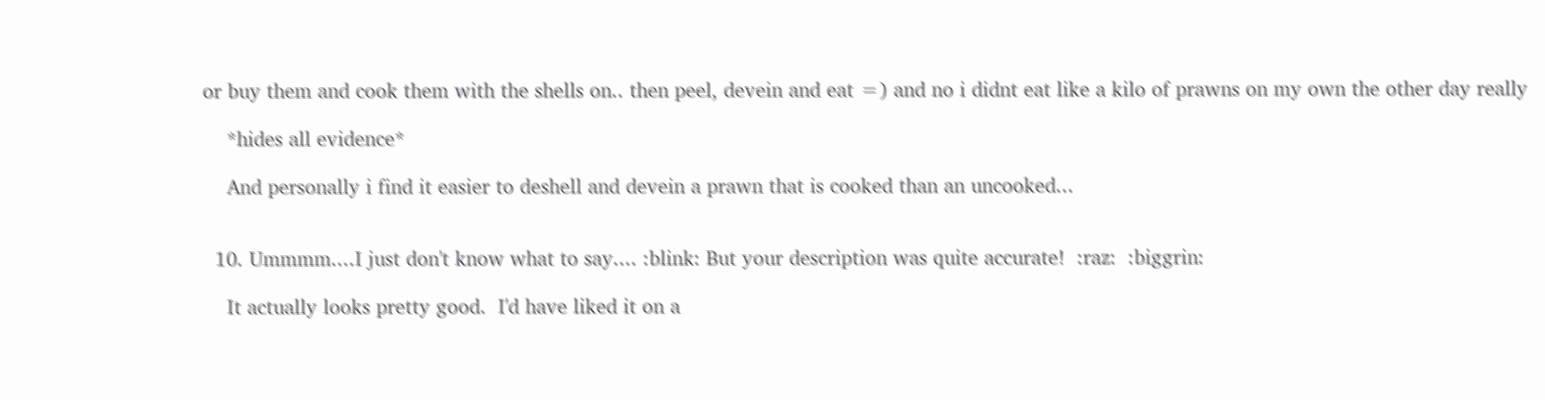or buy them and cook them with the shells on.. then peel, devein and eat =) and no i didnt eat like a kilo of prawns on my own the other day really

    *hides all evidence*

    And personally i find it easier to deshell and devein a prawn that is cooked than an uncooked...


  10. Ummmm....I just don't know what to say.... :blink: But your description was quite accurate!  :raz:  :biggrin:

    It actually looks pretty good.  I'd have liked it on a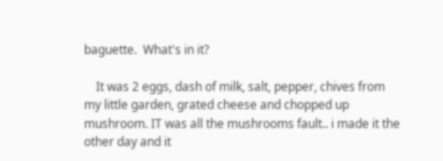baguette.  What's in it?

    It was 2 eggs, dash of milk, salt, pepper, chives from my little garden, grated cheese and chopped up mushroom. IT was all the mushrooms fault.. i made it the other day and it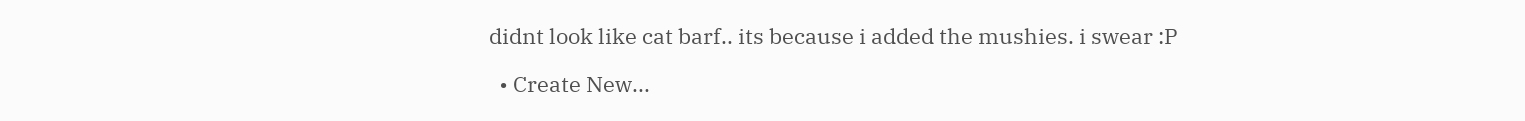didnt look like cat barf.. its because i added the mushies. i swear :P

  • Create New...